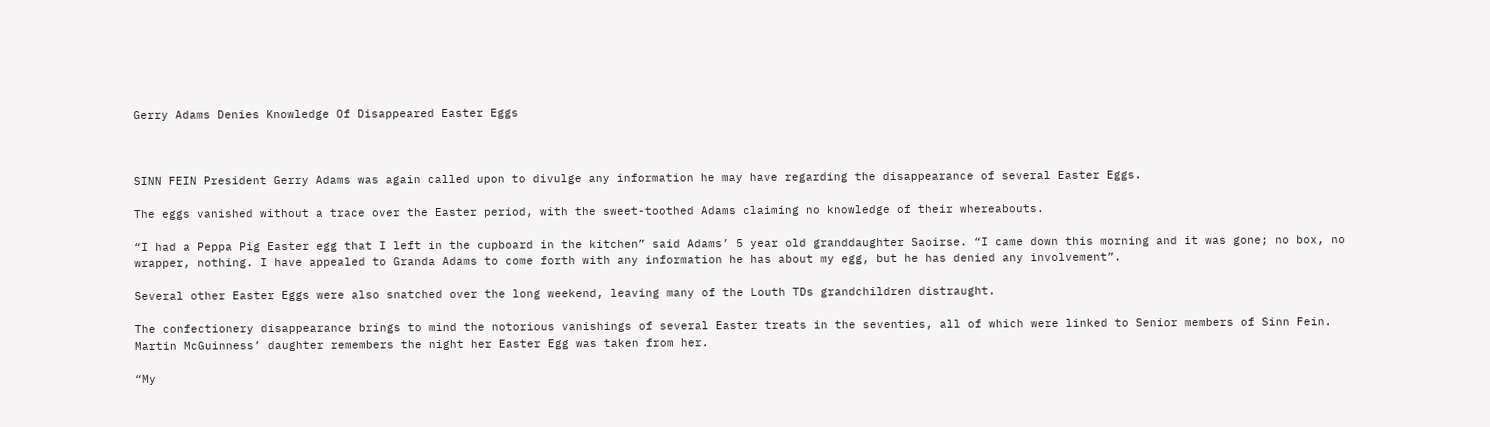Gerry Adams Denies Knowledge Of Disappeared Easter Eggs



SINN FEIN President Gerry Adams was again called upon to divulge any information he may have regarding the disappearance of several Easter Eggs.

The eggs vanished without a trace over the Easter period, with the sweet-toothed Adams claiming no knowledge of their whereabouts.

“I had a Peppa Pig Easter egg that I left in the cupboard in the kitchen” said Adams’ 5 year old granddaughter Saoirse. “I came down this morning and it was gone; no box, no wrapper, nothing. I have appealed to Granda Adams to come forth with any information he has about my egg, but he has denied any involvement”.

Several other Easter Eggs were also snatched over the long weekend, leaving many of the Louth TDs grandchildren distraught.

The confectionery disappearance brings to mind the notorious vanishings of several Easter treats in the seventies, all of which were linked to Senior members of Sinn Fein. Martin McGuinness’ daughter remembers the night her Easter Egg was taken from her.

“My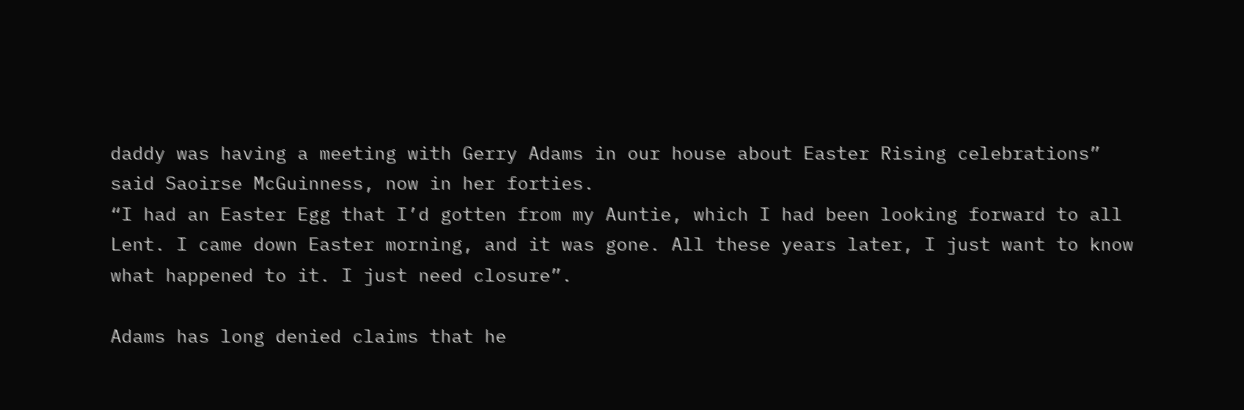daddy was having a meeting with Gerry Adams in our house about Easter Rising celebrations” said Saoirse McGuinness, now in her forties.
“I had an Easter Egg that I’d gotten from my Auntie, which I had been looking forward to all Lent. I came down Easter morning, and it was gone. All these years later, I just want to know what happened to it. I just need closure”.

Adams has long denied claims that he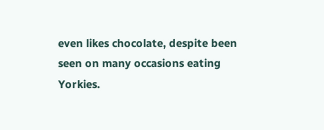even likes chocolate, despite been seen on many occasions eating Yorkies.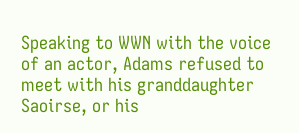Speaking to WWN with the voice of an actor, Adams refused to meet with his granddaughter Saoirse, or his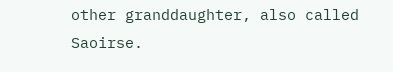other granddaughter, also called Saoirse.